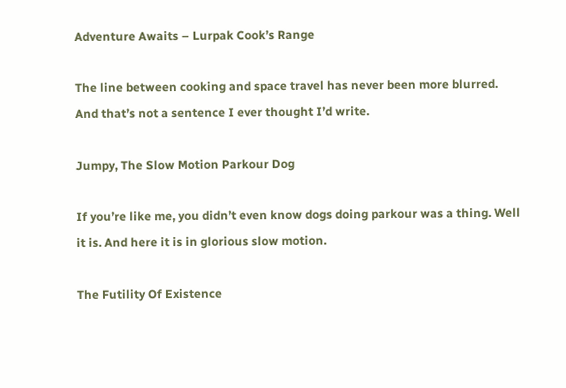Adventure Awaits – Lurpak Cook’s Range

The line between cooking and space travel has never been more blurred. And that’s not a sentence I ever thought I’d write.

Jumpy, The Slow Motion Parkour Dog

If you’re like me, you didn’t even know dogs doing parkour was a thing. Well it is. And here it is in glorious slow motion.

The Futility Of Existence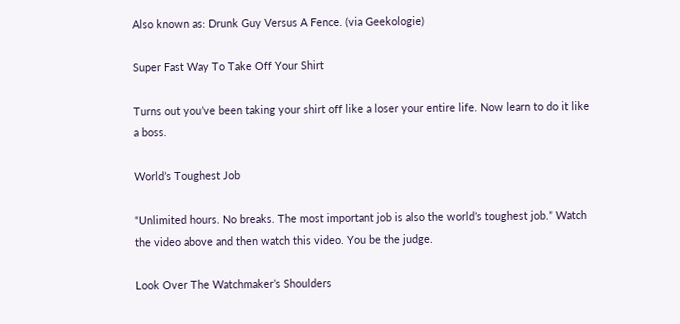Also known as: Drunk Guy Versus A Fence. (via Geekologie)

Super Fast Way To Take Off Your Shirt

Turns out you’ve been taking your shirt off like a loser your entire life. Now learn to do it like a boss.

World’s Toughest Job

“Unlimited hours. No breaks. The most important job is also the world’s toughest job.” Watch the video above and then watch this video. You be the judge.

Look Over The Watchmaker’s Shoulders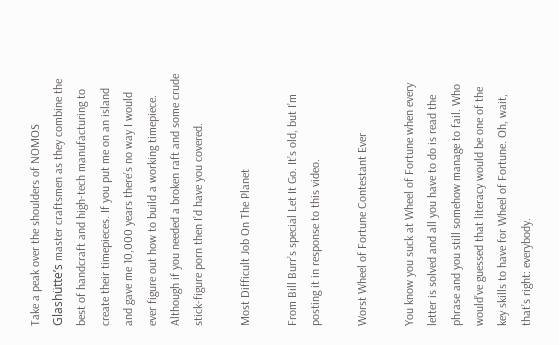Take a peak over the shoulders of NOMOS Glashütte’s master craftsmen as they combine the best of handcraft and high-tech manufacturing to create their timepieces. If you put me on an island and gave me 10,000 years there’s no way I would ever figure out how to build a working timepiece. Although if you needed a broken raft and some crude stick-figure porn then I’d have you covered.

Most Difficult Job On The Planet

From Bill Burr’s special Let It Go. It’s old, but I’m posting it in response to this video.

Worst Wheel of Fortune Contestant Ever

You know you suck at Wheel of Fortune when every letter is solved and all you have to do is read the phrase and you still somehow manage to fail. Who would’ve guessed that literacy would be one of the key skills to have for Wheel of Fortune. Oh, wait, that’s right: everybody.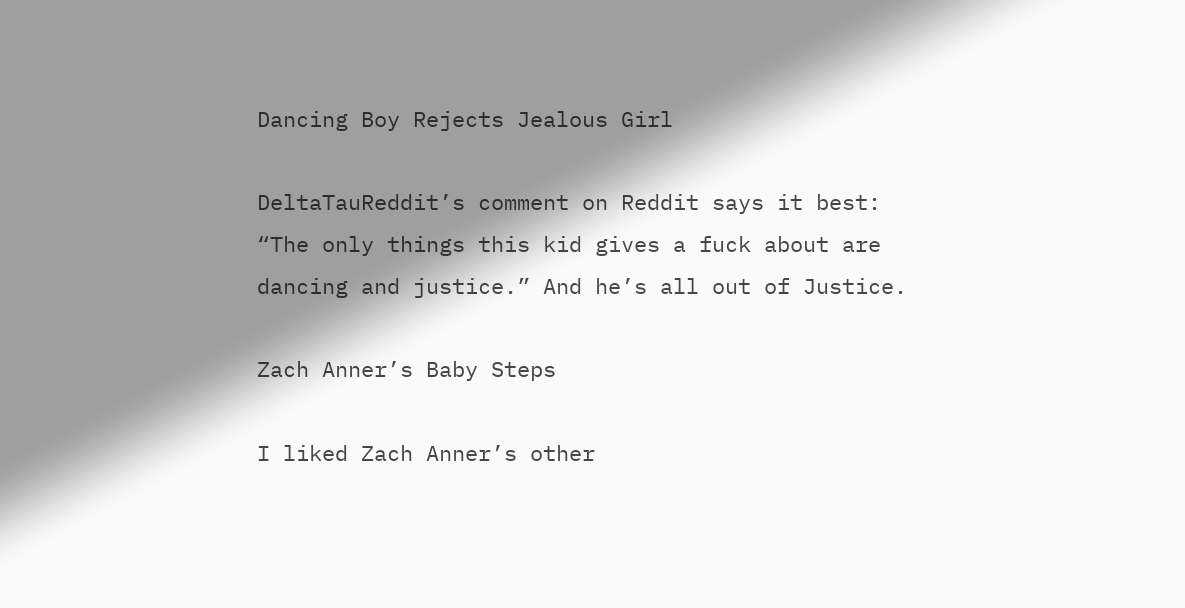Dancing Boy Rejects Jealous Girl

DeltaTauReddit’s comment on Reddit says it best: “The only things this kid gives a fuck about are dancing and justice.” And he’s all out of Justice.

Zach Anner’s Baby Steps

I liked Zach Anner’s other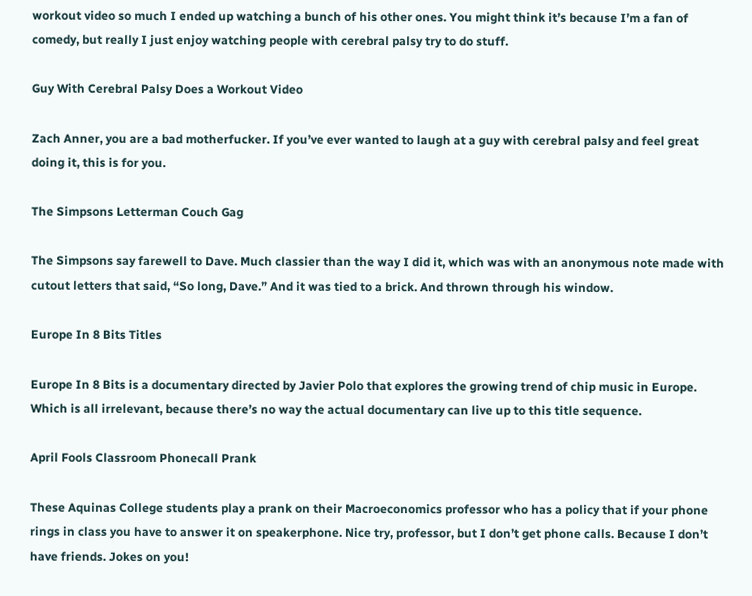workout video so much I ended up watching a bunch of his other ones. You might think it’s because I’m a fan of comedy, but really I just enjoy watching people with cerebral palsy try to do stuff.

Guy With Cerebral Palsy Does a Workout Video

Zach Anner, you are a bad motherfucker. If you’ve ever wanted to laugh at a guy with cerebral palsy and feel great doing it, this is for you.

The Simpsons Letterman Couch Gag

The Simpsons say farewell to Dave. Much classier than the way I did it, which was with an anonymous note made with cutout letters that said, “So long, Dave.” And it was tied to a brick. And thrown through his window.

Europe In 8 Bits Titles

Europe In 8 Bits is a documentary directed by Javier Polo that explores the growing trend of chip music in Europe. Which is all irrelevant, because there’s no way the actual documentary can live up to this title sequence.

April Fools Classroom Phonecall Prank

These Aquinas College students play a prank on their Macroeconomics professor who has a policy that if your phone rings in class you have to answer it on speakerphone. Nice try, professor, but I don’t get phone calls. Because I don’t have friends. Jokes on you!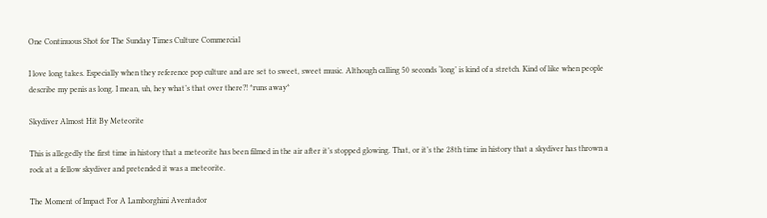One Continuous Shot for The Sunday Times Culture Commercial

I love long takes. Especially when they reference pop culture and are set to sweet, sweet music. Although calling 50 seconds ‘long’ is kind of a stretch. Kind of like when people describe my penis as long. I mean, uh, hey what’s that over there?! *runs away*

Skydiver Almost Hit By Meteorite

This is allegedly the first time in history that a meteorite has been filmed in the air after it’s stopped glowing. That, or it’s the 28th time in history that a skydiver has thrown a rock at a fellow skydiver and pretended it was a meteorite.

The Moment of Impact For A Lamborghini Aventador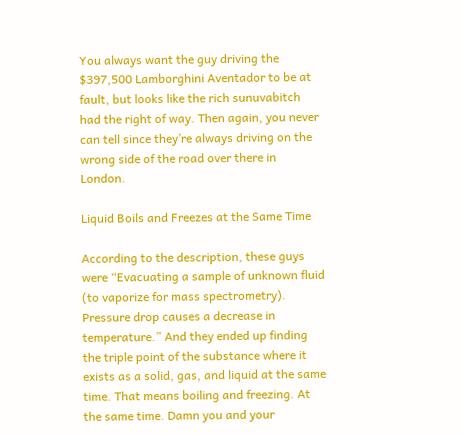You always want the guy driving the $397,500 Lamborghini Aventador to be at fault, but looks like the rich sunuvabitch had the right of way. Then again, you never can tell since they’re always driving on the wrong side of the road over there in London.

Liquid Boils and Freezes at the Same Time

According to the description, these guys were “Evacuating a sample of unknown fluid (to vaporize for mass spectrometry). Pressure drop causes a decrease in temperature.” And they ended up finding the triple point of the substance where it exists as a solid, gas, and liquid at the same time. That means boiling and freezing. At the same time. Damn you and your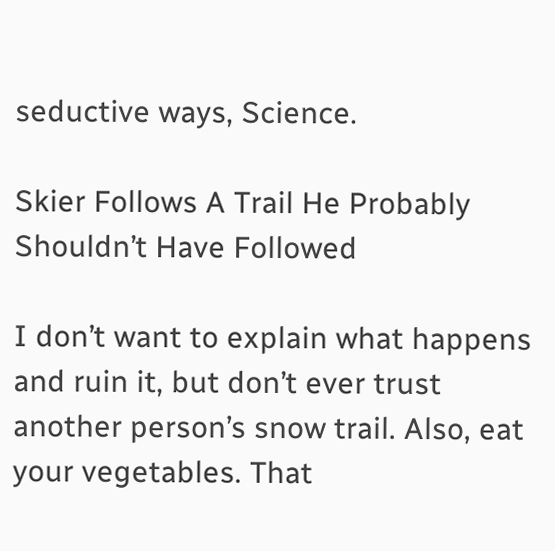seductive ways, Science.

Skier Follows A Trail He Probably Shouldn’t Have Followed

I don’t want to explain what happens and ruin it, but don’t ever trust another person’s snow trail. Also, eat your vegetables. That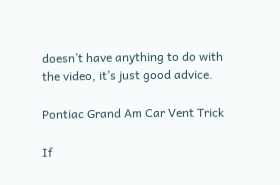doesn’t have anything to do with the video, it’s just good advice.

Pontiac Grand Am Car Vent Trick

If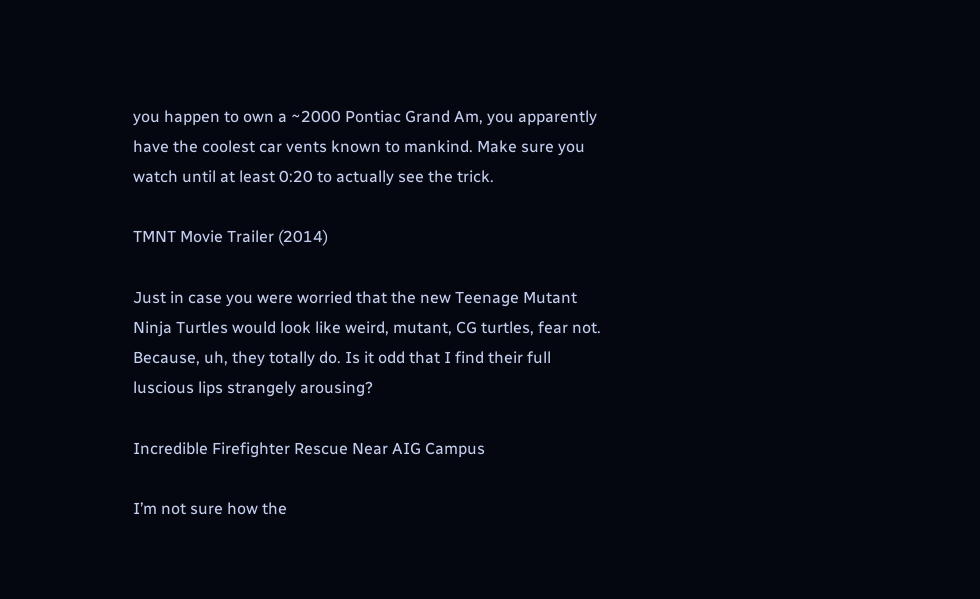you happen to own a ~2000 Pontiac Grand Am, you apparently have the coolest car vents known to mankind. Make sure you watch until at least 0:20 to actually see the trick.

TMNT Movie Trailer (2014)

Just in case you were worried that the new Teenage Mutant Ninja Turtles would look like weird, mutant, CG turtles, fear not. Because, uh, they totally do. Is it odd that I find their full luscious lips strangely arousing?

Incredible Firefighter Rescue Near AIG Campus

I’m not sure how the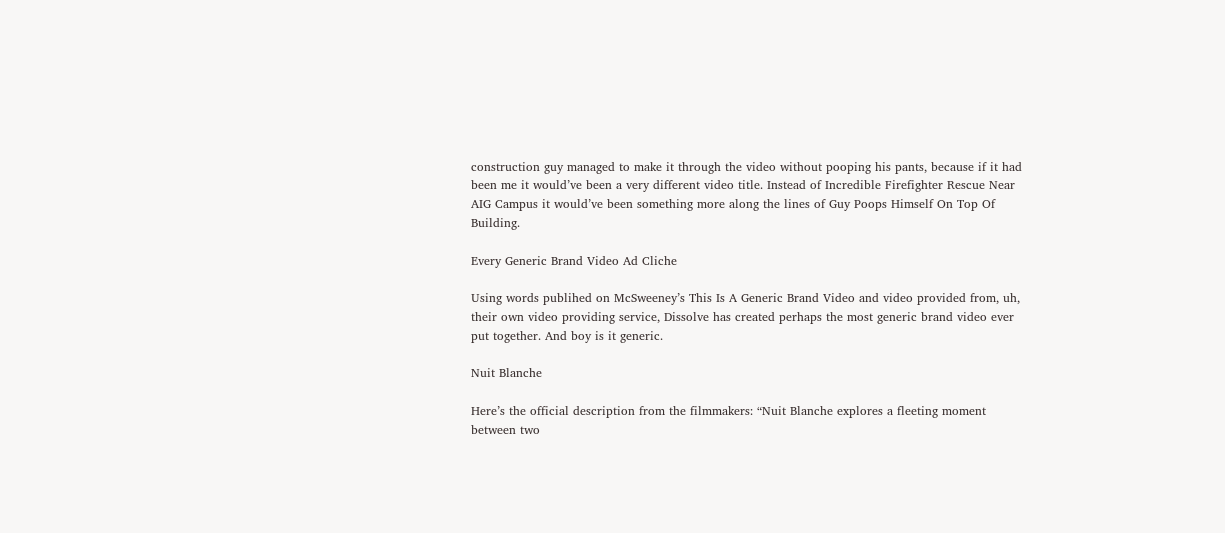construction guy managed to make it through the video without pooping his pants, because if it had been me it would’ve been a very different video title. Instead of Incredible Firefighter Rescue Near AIG Campus it would’ve been something more along the lines of Guy Poops Himself On Top Of Building.

Every Generic Brand Video Ad Cliche

Using words publihed on McSweeney’s This Is A Generic Brand Video and video provided from, uh, their own video providing service, Dissolve has created perhaps the most generic brand video ever put together. And boy is it generic.

Nuit Blanche

Here’s the official description from the filmmakers: “Nuit Blanche explores a fleeting moment between two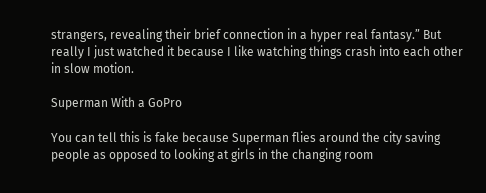strangers, revealing their brief connection in a hyper real fantasy.” But really I just watched it because I like watching things crash into each other in slow motion.

Superman With a GoPro

You can tell this is fake because Superman flies around the city saving people as opposed to looking at girls in the changing room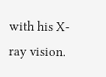with his X-ray vision.